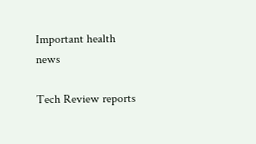Important health news

Tech Review reports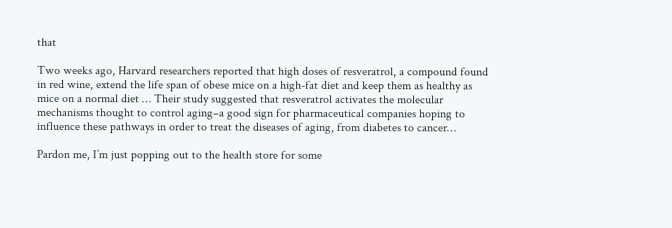that

Two weeks ago, Harvard researchers reported that high doses of resveratrol, a compound found in red wine, extend the life span of obese mice on a high-fat diet and keep them as healthy as mice on a normal diet … Their study suggested that resveratrol activates the molecular mechanisms thought to control aging–a good sign for pharmaceutical companies hoping to influence these pathways in order to treat the diseases of aging, from diabetes to cancer…

Pardon me, I’m just popping out to the health store for some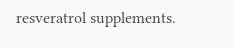resveratrol supplements.